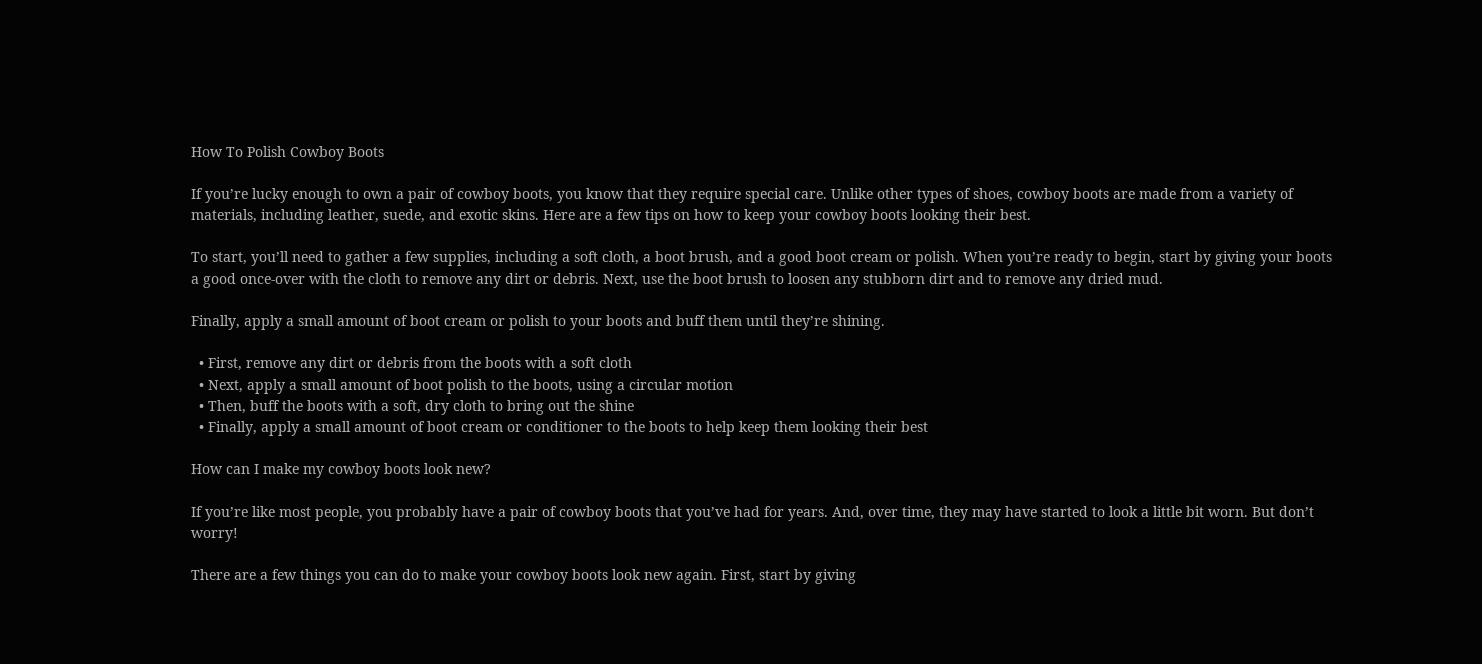How To Polish Cowboy Boots

If you’re lucky enough to own a pair of cowboy boots, you know that they require special care. Unlike other types of shoes, cowboy boots are made from a variety of materials, including leather, suede, and exotic skins. Here are a few tips on how to keep your cowboy boots looking their best.

To start, you’ll need to gather a few supplies, including a soft cloth, a boot brush, and a good boot cream or polish. When you’re ready to begin, start by giving your boots a good once-over with the cloth to remove any dirt or debris. Next, use the boot brush to loosen any stubborn dirt and to remove any dried mud.

Finally, apply a small amount of boot cream or polish to your boots and buff them until they’re shining.

  • First, remove any dirt or debris from the boots with a soft cloth
  • Next, apply a small amount of boot polish to the boots, using a circular motion
  • Then, buff the boots with a soft, dry cloth to bring out the shine
  • Finally, apply a small amount of boot cream or conditioner to the boots to help keep them looking their best

How can I make my cowboy boots look new?

If you’re like most people, you probably have a pair of cowboy boots that you’ve had for years. And, over time, they may have started to look a little bit worn. But don’t worry!

There are a few things you can do to make your cowboy boots look new again. First, start by giving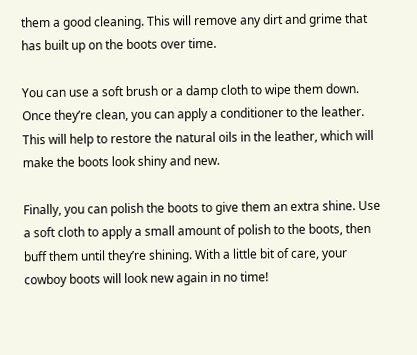them a good cleaning. This will remove any dirt and grime that has built up on the boots over time.

You can use a soft brush or a damp cloth to wipe them down. Once they’re clean, you can apply a conditioner to the leather. This will help to restore the natural oils in the leather, which will make the boots look shiny and new.

Finally, you can polish the boots to give them an extra shine. Use a soft cloth to apply a small amount of polish to the boots, then buff them until they’re shining. With a little bit of care, your cowboy boots will look new again in no time!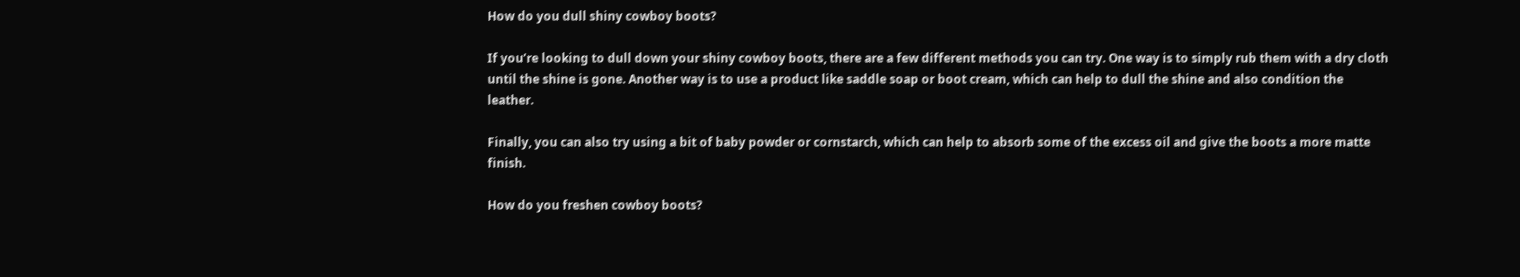How do you dull shiny cowboy boots?

If you’re looking to dull down your shiny cowboy boots, there are a few different methods you can try. One way is to simply rub them with a dry cloth until the shine is gone. Another way is to use a product like saddle soap or boot cream, which can help to dull the shine and also condition the leather.

Finally, you can also try using a bit of baby powder or cornstarch, which can help to absorb some of the excess oil and give the boots a more matte finish.

How do you freshen cowboy boots?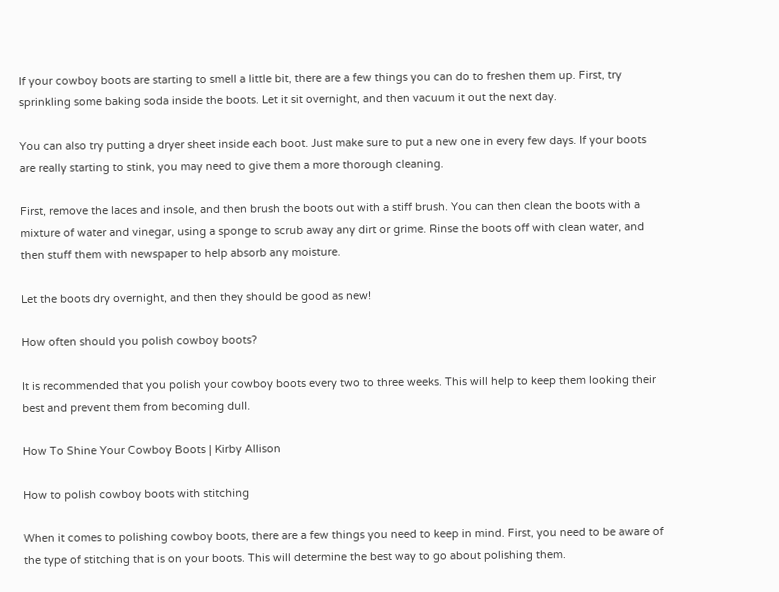If your cowboy boots are starting to smell a little bit, there are a few things you can do to freshen them up. First, try sprinkling some baking soda inside the boots. Let it sit overnight, and then vacuum it out the next day.

You can also try putting a dryer sheet inside each boot. Just make sure to put a new one in every few days. If your boots are really starting to stink, you may need to give them a more thorough cleaning.

First, remove the laces and insole, and then brush the boots out with a stiff brush. You can then clean the boots with a mixture of water and vinegar, using a sponge to scrub away any dirt or grime. Rinse the boots off with clean water, and then stuff them with newspaper to help absorb any moisture.

Let the boots dry overnight, and then they should be good as new!

How often should you polish cowboy boots?

It is recommended that you polish your cowboy boots every two to three weeks. This will help to keep them looking their best and prevent them from becoming dull.

How To Shine Your Cowboy Boots | Kirby Allison

How to polish cowboy boots with stitching

When it comes to polishing cowboy boots, there are a few things you need to keep in mind. First, you need to be aware of the type of stitching that is on your boots. This will determine the best way to go about polishing them.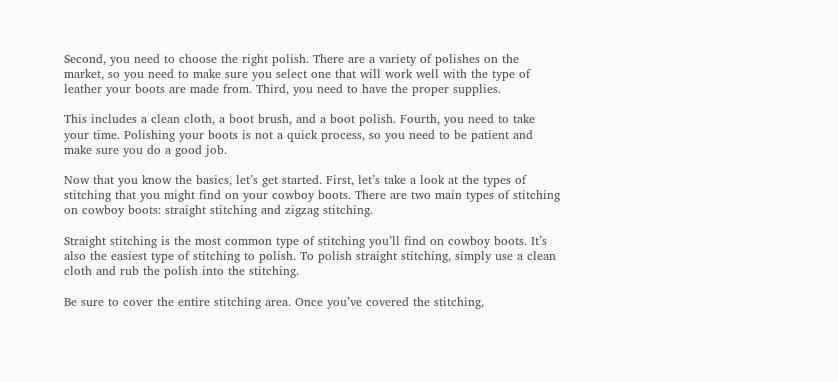Second, you need to choose the right polish. There are a variety of polishes on the market, so you need to make sure you select one that will work well with the type of leather your boots are made from. Third, you need to have the proper supplies.

This includes a clean cloth, a boot brush, and a boot polish. Fourth, you need to take your time. Polishing your boots is not a quick process, so you need to be patient and make sure you do a good job.

Now that you know the basics, let’s get started. First, let’s take a look at the types of stitching that you might find on your cowboy boots. There are two main types of stitching on cowboy boots: straight stitching and zigzag stitching.

Straight stitching is the most common type of stitching you’ll find on cowboy boots. It’s also the easiest type of stitching to polish. To polish straight stitching, simply use a clean cloth and rub the polish into the stitching.

Be sure to cover the entire stitching area. Once you’ve covered the stitching,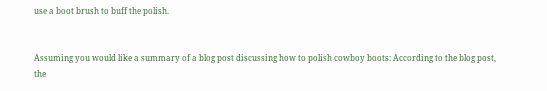use a boot brush to buff the polish.


Assuming you would like a summary of a blog post discussing how to polish cowboy boots: According to the blog post, the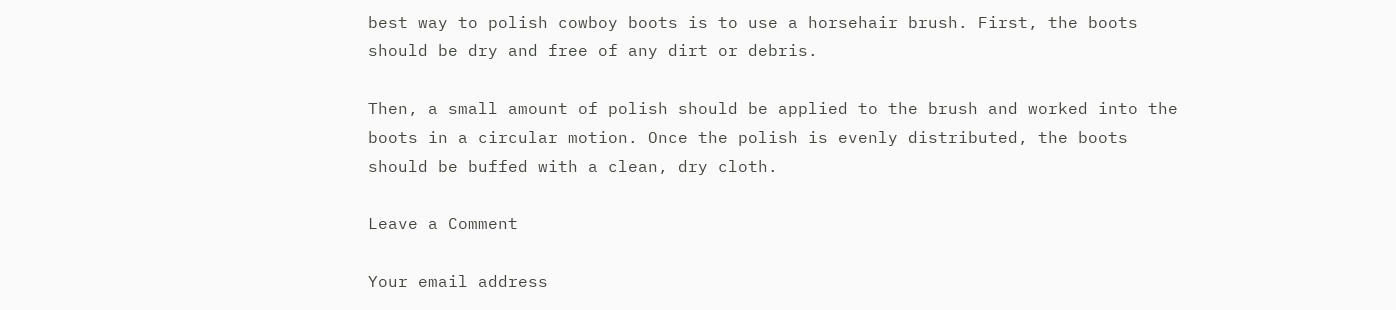best way to polish cowboy boots is to use a horsehair brush. First, the boots should be dry and free of any dirt or debris.

Then, a small amount of polish should be applied to the brush and worked into the boots in a circular motion. Once the polish is evenly distributed, the boots should be buffed with a clean, dry cloth.

Leave a Comment

Your email address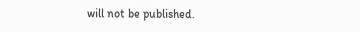will not be published.